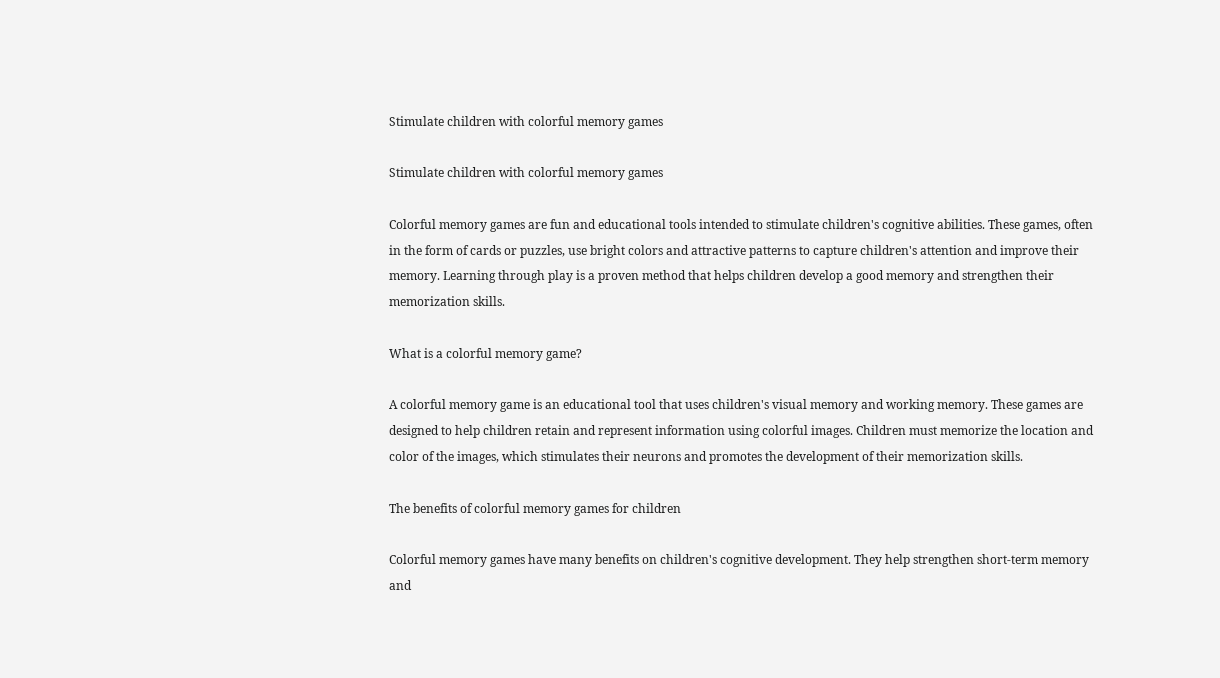Stimulate children with colorful memory games

Stimulate children with colorful memory games

Colorful memory games are fun and educational tools intended to stimulate children's cognitive abilities. These games, often in the form of cards or puzzles, use bright colors and attractive patterns to capture children's attention and improve their memory. Learning through play is a proven method that helps children develop a good memory and strengthen their memorization skills.

What is a colorful memory game?

A colorful memory game is an educational tool that uses children's visual memory and working memory. These games are designed to help children retain and represent information using colorful images. Children must memorize the location and color of the images, which stimulates their neurons and promotes the development of their memorization skills.

The benefits of colorful memory games for children

Colorful memory games have many benefits on children's cognitive development. They help strengthen short-term memory and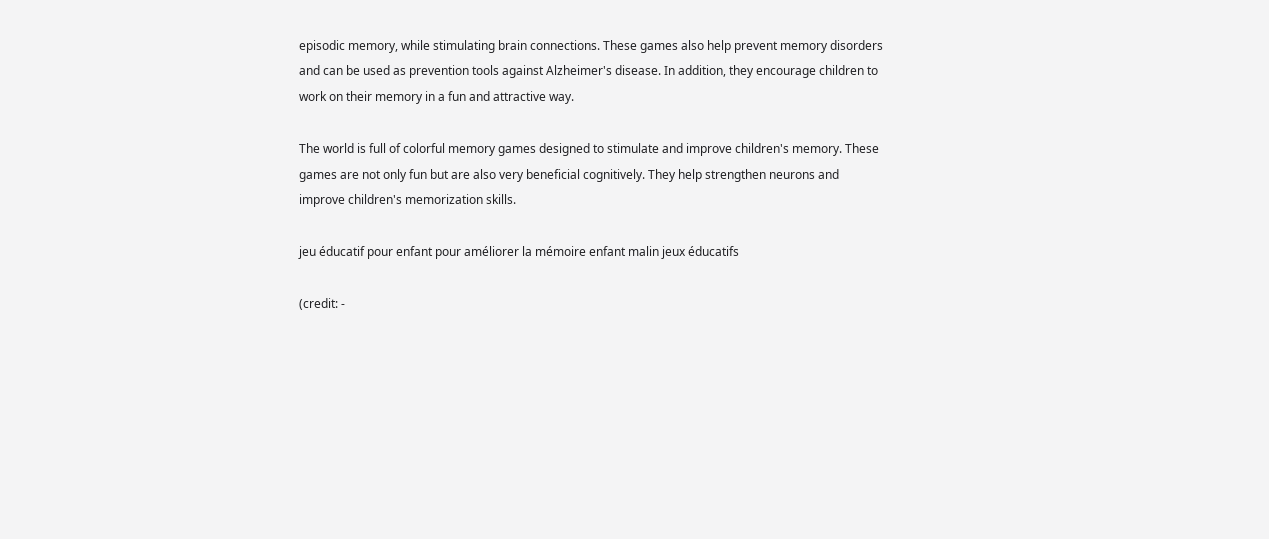episodic memory, while stimulating brain connections. These games also help prevent memory disorders and can be used as prevention tools against Alzheimer's disease. In addition, they encourage children to work on their memory in a fun and attractive way.

The world is full of colorful memory games designed to stimulate and improve children's memory. These games are not only fun but are also very beneficial cognitively. They help strengthen neurons and improve children's memorization skills.

jeu éducatif pour enfant pour améliorer la mémoire enfant malin jeux éducatifs

(credit: -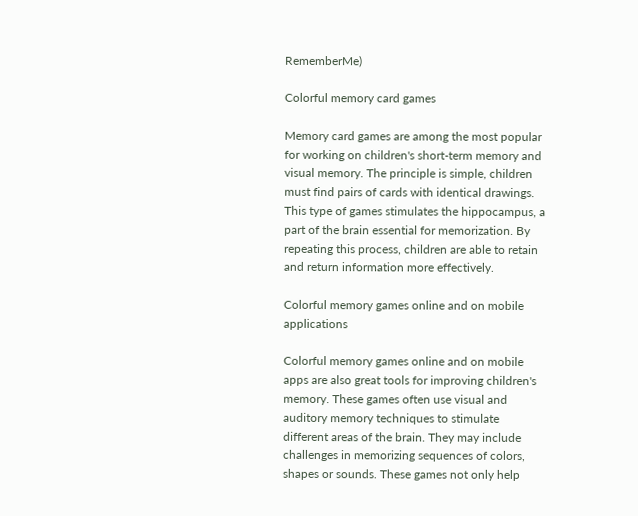RememberMe)

Colorful memory card games

Memory card games are among the most popular for working on children's short-term memory and visual memory. The principle is simple, children must find pairs of cards with identical drawings. This type of games stimulates the hippocampus, a part of the brain essential for memorization. By repeating this process, children are able to retain and return information more effectively.

Colorful memory games online and on mobile applications

Colorful memory games online and on mobile apps are also great tools for improving children's memory. These games often use visual and auditory memory techniques to stimulate different areas of the brain. They may include challenges in memorizing sequences of colors, shapes or sounds. These games not only help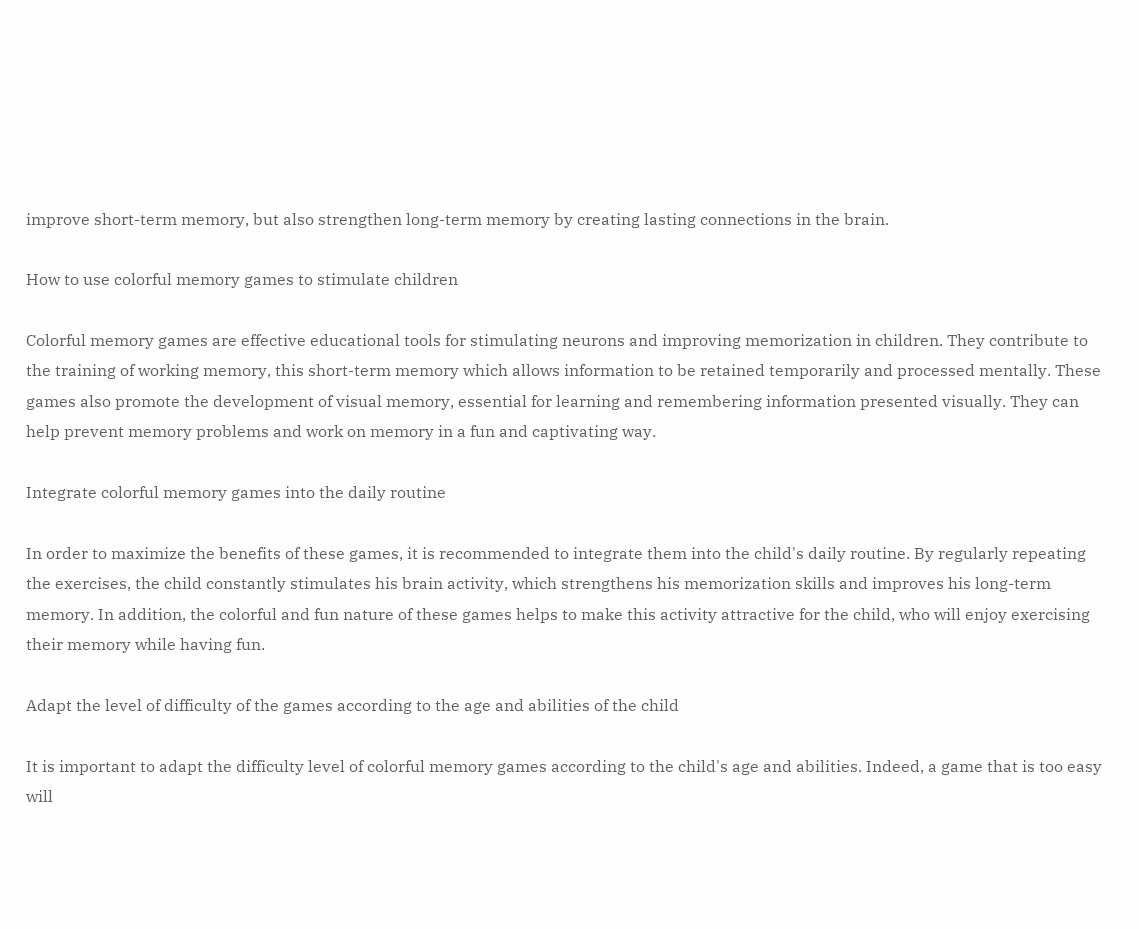improve short-term memory, but also strengthen long-term memory by creating lasting connections in the brain.

How to use colorful memory games to stimulate children

Colorful memory games are effective educational tools for stimulating neurons and improving memorization in children. They contribute to the training of working memory, this short-term memory which allows information to be retained temporarily and processed mentally. These games also promote the development of visual memory, essential for learning and remembering information presented visually. They can help prevent memory problems and work on memory in a fun and captivating way.

Integrate colorful memory games into the daily routine

In order to maximize the benefits of these games, it is recommended to integrate them into the child's daily routine. By regularly repeating the exercises, the child constantly stimulates his brain activity, which strengthens his memorization skills and improves his long-term memory. In addition, the colorful and fun nature of these games helps to make this activity attractive for the child, who will enjoy exercising their memory while having fun.

Adapt the level of difficulty of the games according to the age and abilities of the child

It is important to adapt the difficulty level of colorful memory games according to the child's age and abilities. Indeed, a game that is too easy will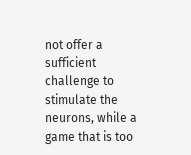not offer a sufficient challenge to stimulate the neurons, while a game that is too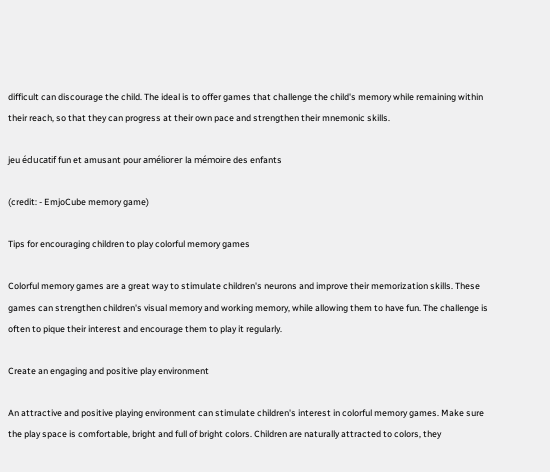difficult can discourage the child. The ideal is to offer games that challenge the child's memory while remaining within their reach, so that they can progress at their own pace and strengthen their mnemonic skills.

jeu éducatif fun et amusant pour améliorer la mémoire des enfants

(credit: - EmjoCube memory game)

Tips for encouraging children to play colorful memory games

Colorful memory games are a great way to stimulate children's neurons and improve their memorization skills. These games can strengthen children's visual memory and working memory, while allowing them to have fun. The challenge is often to pique their interest and encourage them to play it regularly.

Create an engaging and positive play environment

An attractive and positive playing environment can stimulate children's interest in colorful memory games. Make sure the play space is comfortable, bright and full of bright colors. Children are naturally attracted to colors, they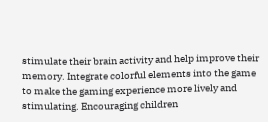stimulate their brain activity and help improve their memory. Integrate colorful elements into the game to make the gaming experience more lively and stimulating. Encouraging children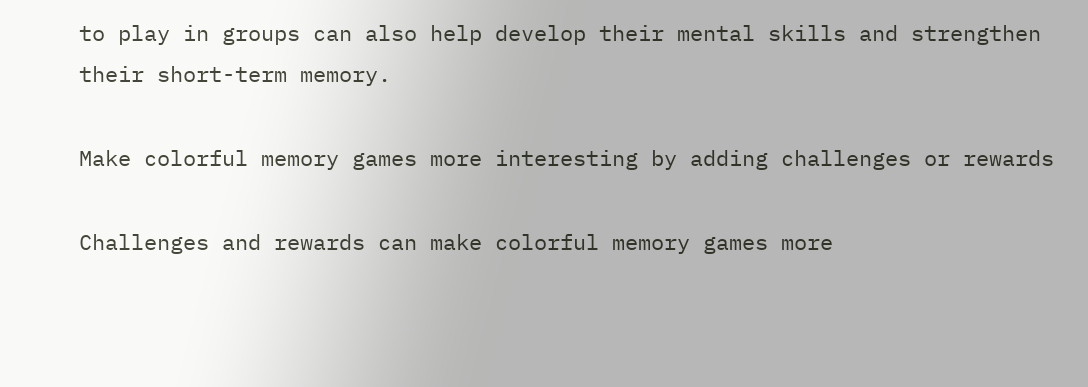to play in groups can also help develop their mental skills and strengthen their short-term memory.

Make colorful memory games more interesting by adding challenges or rewards

Challenges and rewards can make colorful memory games more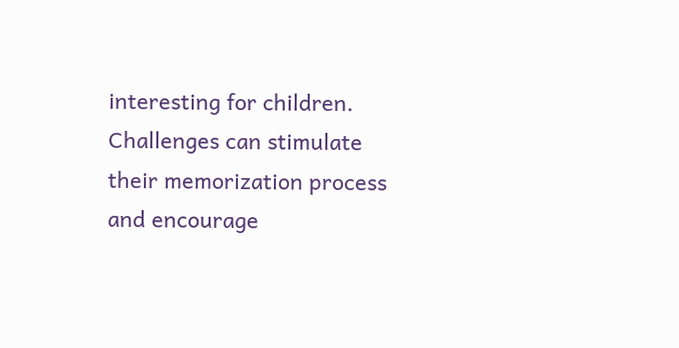interesting for children. Challenges can stimulate their memorization process and encourage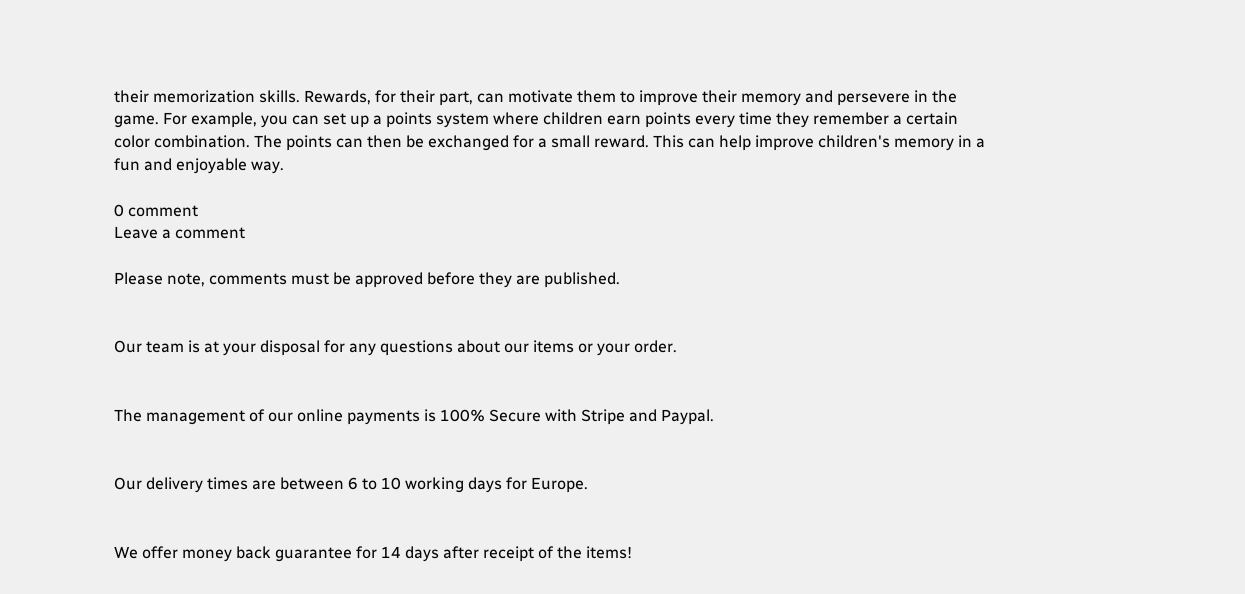their memorization skills. Rewards, for their part, can motivate them to improve their memory and persevere in the game. For example, you can set up a points system where children earn points every time they remember a certain color combination. The points can then be exchanged for a small reward. This can help improve children's memory in a fun and enjoyable way.

0 comment
Leave a comment

Please note, comments must be approved before they are published.


Our team is at your disposal for any questions about our items or your order.


The management of our online payments is 100% Secure with Stripe and Paypal.


Our delivery times are between 6 to 10 working days for Europe.


We offer money back guarantee for 14 days after receipt of the items!